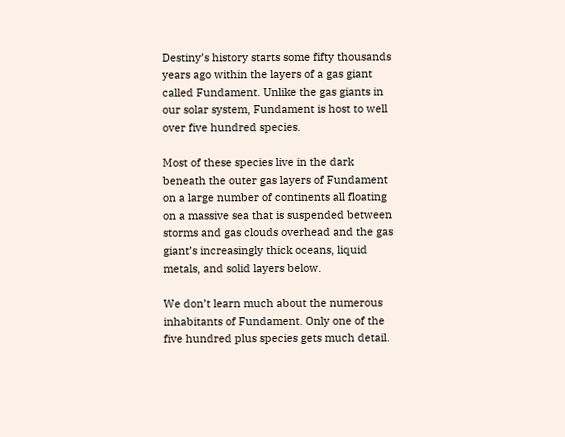Destiny’s history starts some fifty thousands years ago within the layers of a gas giant called Fundament. Unlike the gas giants in our solar system, Fundament is host to well over five hundred species.

Most of these species live in the dark beneath the outer gas layers of Fundament on a large number of continents all floating on a massive sea that is suspended between storms and gas clouds overhead and the gas giant’s increasingly thick oceans, liquid metals, and solid layers below.

We don’t learn much about the numerous inhabitants of Fundament. Only one of the five hundred plus species gets much detail.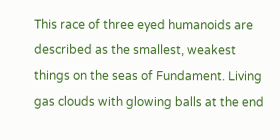This race of three eyed humanoids are described as the smallest, weakest things on the seas of Fundament. Living gas clouds with glowing balls at the end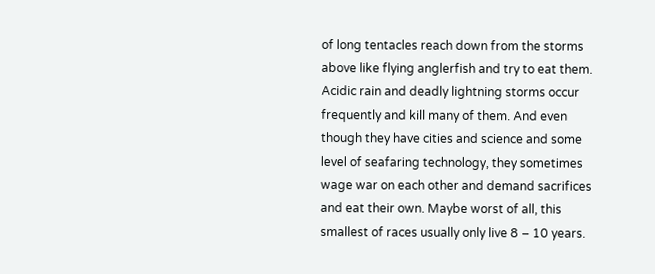of long tentacles reach down from the storms above like flying anglerfish and try to eat them. Acidic rain and deadly lightning storms occur frequently and kill many of them. And even though they have cities and science and some level of seafaring technology, they sometimes wage war on each other and demand sacrifices and eat their own. Maybe worst of all, this smallest of races usually only live 8 – 10 years.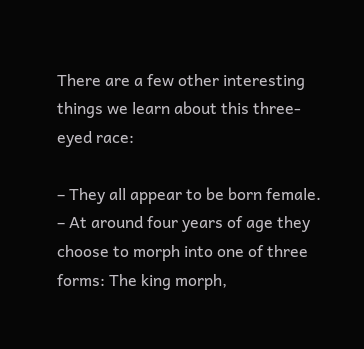There are a few other interesting things we learn about this three-eyed race:

– They all appear to be born female.
– At around four years of age they choose to morph into one of three forms: The king morph,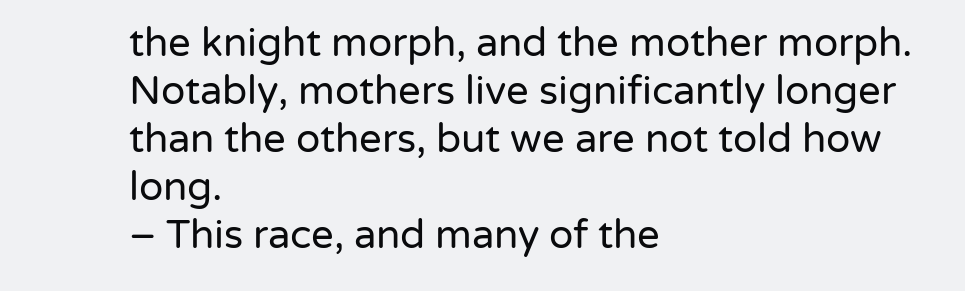the knight morph, and the mother morph. Notably, mothers live significantly longer than the others, but we are not told how long.
– This race, and many of the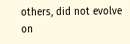others, did not evolve on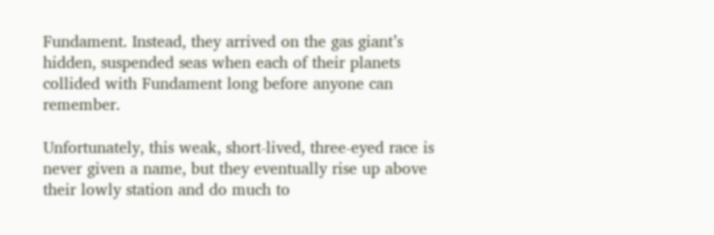Fundament. Instead, they arrived on the gas giant’s hidden, suspended seas when each of their planets collided with Fundament long before anyone can remember.

Unfortunately, this weak, short-lived, three-eyed race is never given a name, but they eventually rise up above their lowly station and do much to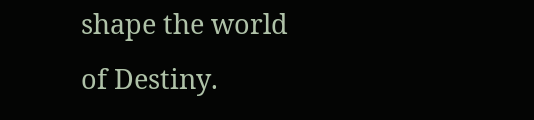shape the world of Destiny.